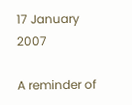17 January 2007

A reminder of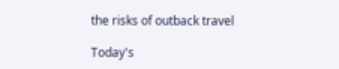the risks of outback travel

Today's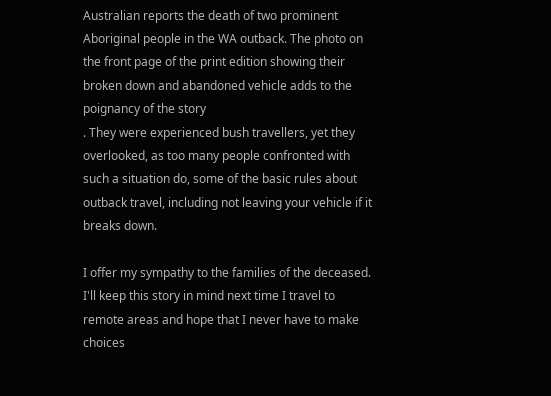Australian reports the death of two prominent Aboriginal people in the WA outback. The photo on the front page of the print edition showing their broken down and abandoned vehicle adds to the poignancy of the story
. They were experienced bush travellers, yet they overlooked, as too many people confronted with such a situation do, some of the basic rules about outback travel, including not leaving your vehicle if it breaks down.

I offer my sympathy to the families of the deceased. I'll keep this story in mind next time I travel to remote areas and hope that I never have to make choices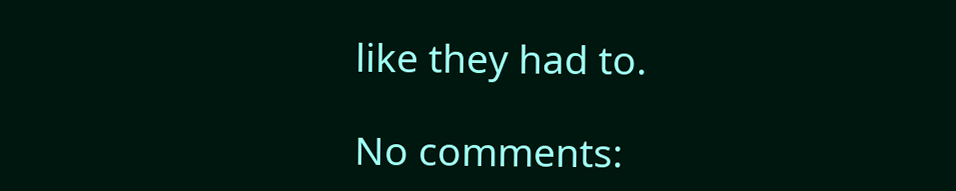like they had to.

No comments: